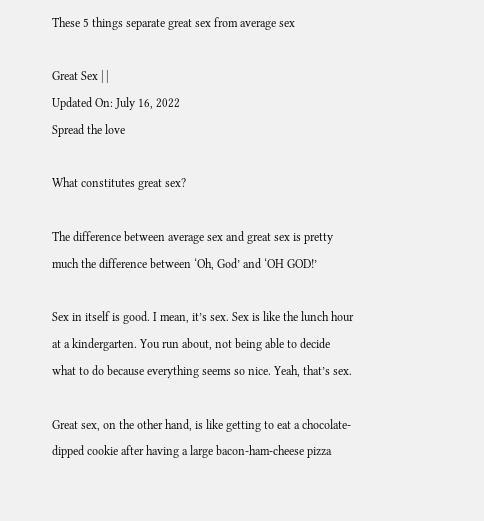These 5 things separate great sex from average sex

Great Sex | |
Updated On: July 16, 2022
Spread the love

What constitutes great sex?

The difference between average sex and great sex is pretty much the difference between ‘Oh, God’ and ‘OH GOD!’

Sex in itself is good. I mean, it’s sex. Sex is like the lunch hour at a kindergarten. You run about, not being able to decide what to do because everything seems so nice. Yeah, that’s sex.

Great sex, on the other hand, is like getting to eat a chocolate-dipped cookie after having a large bacon-ham-cheese pizza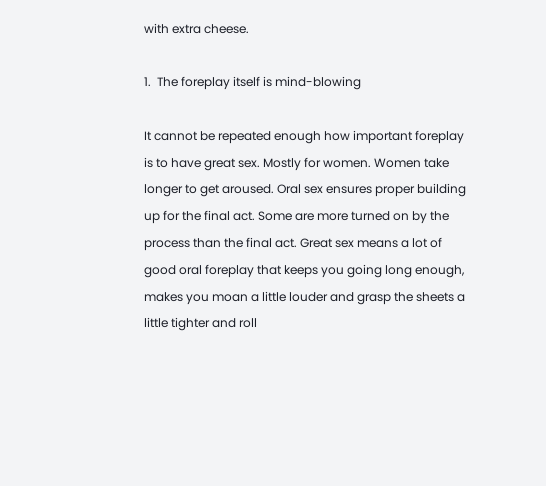with extra cheese.

1.  The foreplay itself is mind-blowing

It cannot be repeated enough how important foreplay is to have great sex. Mostly for women. Women take longer to get aroused. Oral sex ensures proper building up for the final act. Some are more turned on by the process than the final act. Great sex means a lot of good oral foreplay that keeps you going long enough, makes you moan a little louder and grasp the sheets a little tighter and roll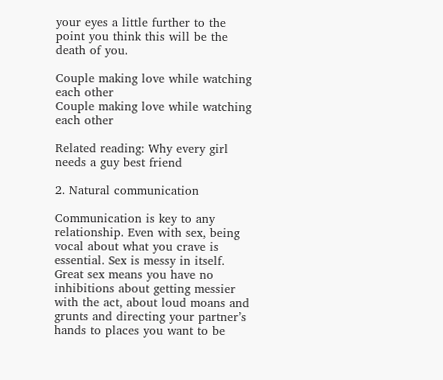your eyes a little further to the point you think this will be the death of you.

Couple making love while watching each other
Couple making love while watching each other

Related reading: Why every girl needs a guy best friend

2. Natural communication

Communication is key to any relationship. Even with sex, being vocal about what you crave is essential. Sex is messy in itself. Great sex means you have no inhibitions about getting messier with the act, about loud moans and grunts and directing your partner’s hands to places you want to be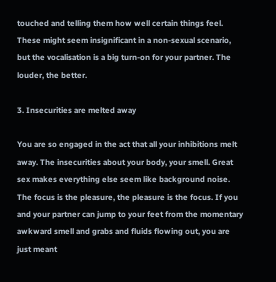touched and telling them how well certain things feel. These might seem insignificant in a non-sexual scenario, but the vocalisation is a big turn-on for your partner. The louder, the better.

3. Insecurities are melted away

You are so engaged in the act that all your inhibitions melt away. The insecurities about your body, your smell. Great sex makes everything else seem like background noise. The focus is the pleasure, the pleasure is the focus. If you and your partner can jump to your feet from the momentary awkward smell and grabs and fluids flowing out, you are just meant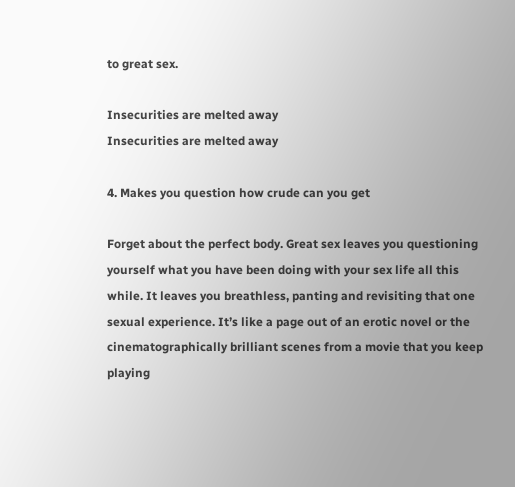to great sex.

Insecurities are melted away
Insecurities are melted away

4. Makes you question how crude can you get

Forget about the perfect body. Great sex leaves you questioning yourself what you have been doing with your sex life all this while. It leaves you breathless, panting and revisiting that one sexual experience. It’s like a page out of an erotic novel or the cinematographically brilliant scenes from a movie that you keep playing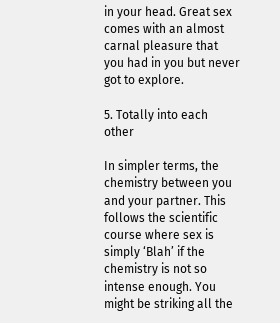in your head. Great sex comes with an almost carnal pleasure that you had in you but never got to explore.

5. Totally into each other

In simpler terms, the chemistry between you and your partner. This follows the scientific course where sex is simply ‘Blah’ if the chemistry is not so intense enough. You might be striking all the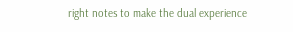right notes to make the dual experience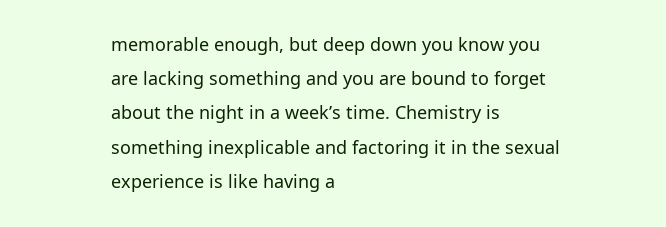memorable enough, but deep down you know you are lacking something and you are bound to forget about the night in a week’s time. Chemistry is something inexplicable and factoring it in the sexual experience is like having a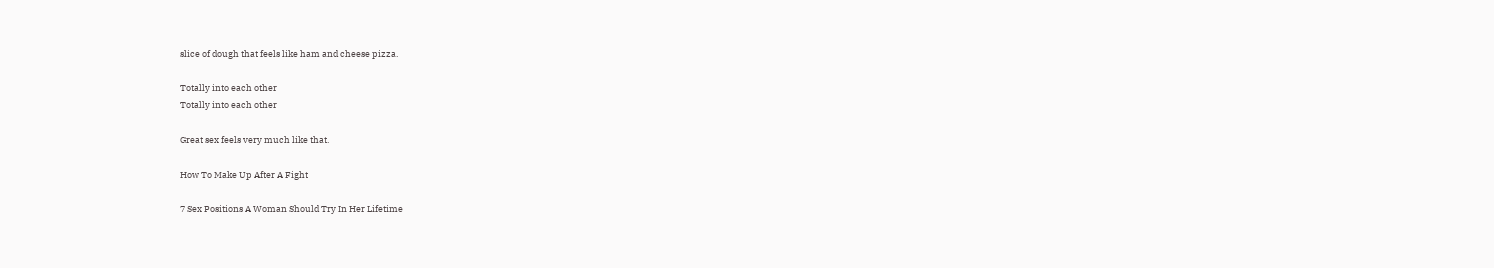slice of dough that feels like ham and cheese pizza.

Totally into each other
Totally into each other

Great sex feels very much like that.

How To Make Up After A Fight

7 Sex Positions A Woman Should Try In Her Lifetime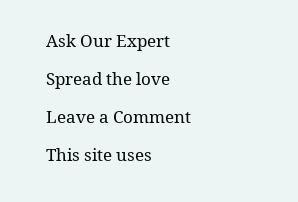Ask Our Expert

Spread the love

Leave a Comment

This site uses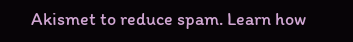Akismet to reduce spam. Learn how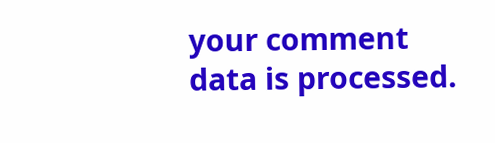your comment data is processed.